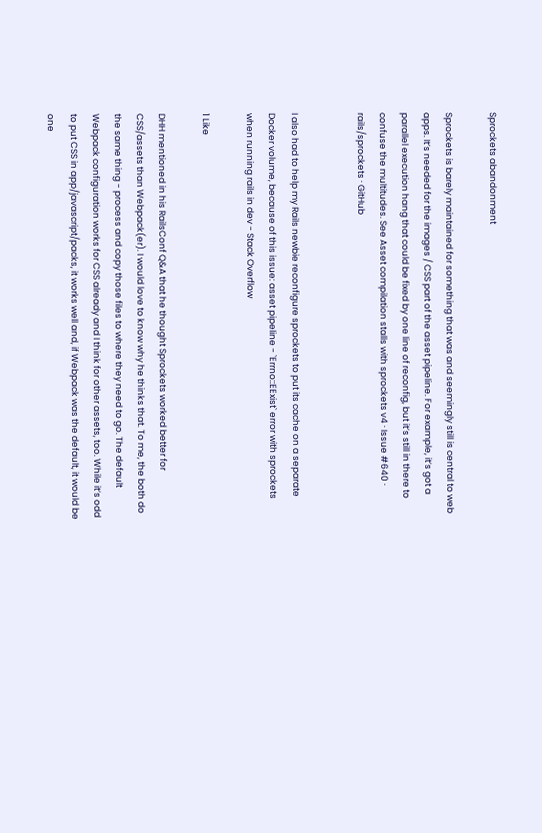Sprockets abandonment

Sprockets is barely maintained for something that was and seemingly still is central to web apps. It’s needed for the images / CSS part of the asset pipeline. For example, it’s got a parallel execution hang that could be fixed by one line of reconfig, but it’s still in there to confuse the multitudes. See Asset compilation stalls with sprockets v4 · Issue #640 · rails/sprockets · GitHub


I also had to help my Rails newbie reconfigure sprockets to put its cache on a separate Docker volume, because of this issue: asset pipeline - `Errno::EExist` error with sprockets when running rails in dev - Stack Overflow

1 Like

DHH mentioned in his RailsConf Q&A that he thought Sprockets worked better for CSS/assets than Webpack(er). I would love to know why he thinks that. To me, the both do the same thing - process and copy those files to where they need to go. The default Webpack configuration works for CSS already and I think for other assets, too. While it’s odd to put CSS in app/javascript/packs, it works well and, if Webpack was the default, it would be one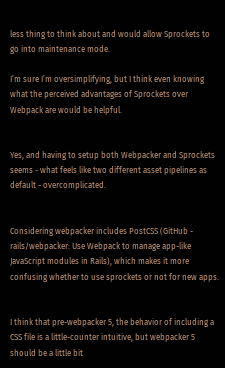less thing to think about and would allow Sprockets to go into maintenance mode.

I’m sure I’m oversimplifying, but I think even knowing what the perceived advantages of Sprockets over Webpack are would be helpful.


Yes, and having to setup both Webpacker and Sprockets seems - what feels like two different asset pipelines as default - overcomplicated.


Considering webpacker includes PostCSS (GitHub - rails/webpacker: Use Webpack to manage app-like JavaScript modules in Rails), which makes it more confusing whether to use sprockets or not for new apps.


I think that pre-webpacker 5, the behavior of including a CSS file is a little-counter intuitive, but webpacker 5 should be a little bit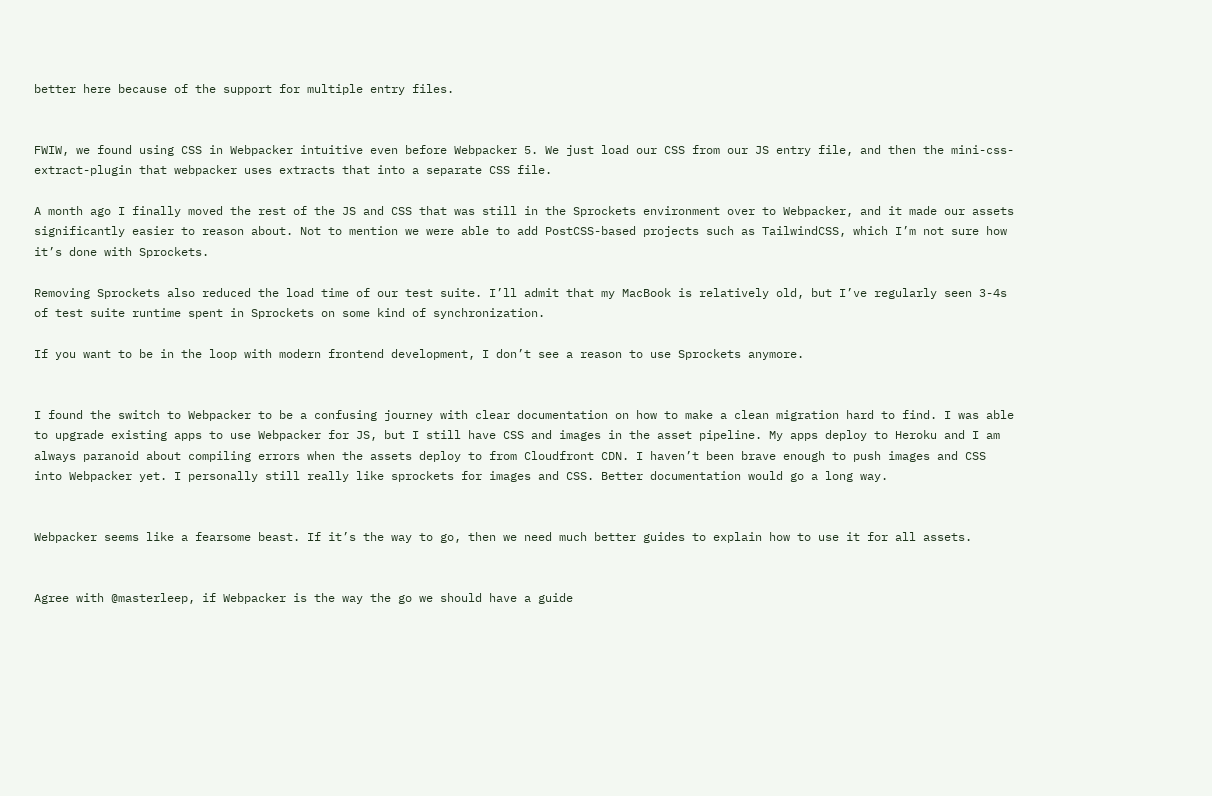better here because of the support for multiple entry files.


FWIW, we found using CSS in Webpacker intuitive even before Webpacker 5. We just load our CSS from our JS entry file, and then the mini-css-extract-plugin that webpacker uses extracts that into a separate CSS file.

A month ago I finally moved the rest of the JS and CSS that was still in the Sprockets environment over to Webpacker, and it made our assets significantly easier to reason about. Not to mention we were able to add PostCSS-based projects such as TailwindCSS, which I’m not sure how it’s done with Sprockets.

Removing Sprockets also reduced the load time of our test suite. I’ll admit that my MacBook is relatively old, but I’ve regularly seen 3-4s of test suite runtime spent in Sprockets on some kind of synchronization.

If you want to be in the loop with modern frontend development, I don’t see a reason to use Sprockets anymore.


I found the switch to Webpacker to be a confusing journey with clear documentation on how to make a clean migration hard to find. I was able to upgrade existing apps to use Webpacker for JS, but I still have CSS and images in the asset pipeline. My apps deploy to Heroku and I am always paranoid about compiling errors when the assets deploy to from Cloudfront CDN. I haven’t been brave enough to push images and CSS into Webpacker yet. I personally still really like sprockets for images and CSS. Better documentation would go a long way.


Webpacker seems like a fearsome beast. If it’s the way to go, then we need much better guides to explain how to use it for all assets.


Agree with @masterleep, if Webpacker is the way the go we should have a guide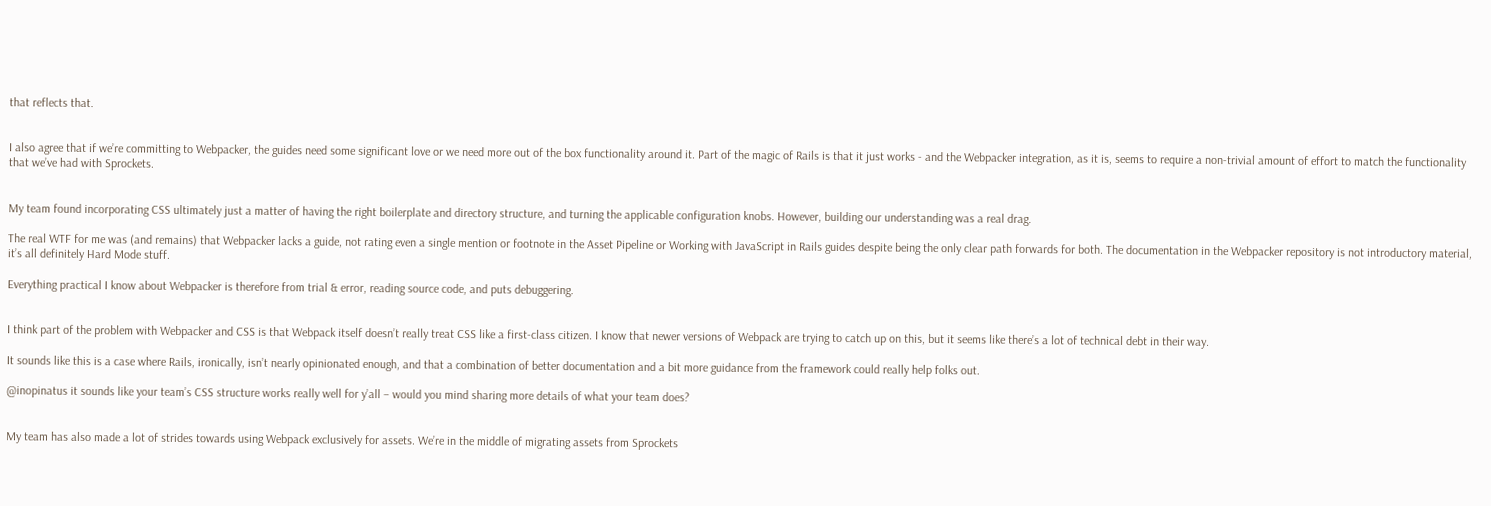that reflects that.


I also agree that if we’re committing to Webpacker, the guides need some significant love or we need more out of the box functionality around it. Part of the magic of Rails is that it just works - and the Webpacker integration, as it is, seems to require a non-trivial amount of effort to match the functionality that we’ve had with Sprockets.


My team found incorporating CSS ultimately just a matter of having the right boilerplate and directory structure, and turning the applicable configuration knobs. However, building our understanding was a real drag.

The real WTF for me was (and remains) that Webpacker lacks a guide, not rating even a single mention or footnote in the Asset Pipeline or Working with JavaScript in Rails guides despite being the only clear path forwards for both. The documentation in the Webpacker repository is not introductory material, it’s all definitely Hard Mode stuff.

Everything practical I know about Webpacker is therefore from trial & error, reading source code, and puts debuggering.


I think part of the problem with Webpacker and CSS is that Webpack itself doesn’t really treat CSS like a first-class citizen. I know that newer versions of Webpack are trying to catch up on this, but it seems like there’s a lot of technical debt in their way.

It sounds like this is a case where Rails, ironically, isn’t nearly opinionated enough, and that a combination of better documentation and a bit more guidance from the framework could really help folks out.

@inopinatus it sounds like your team’s CSS structure works really well for y’all – would you mind sharing more details of what your team does?


My team has also made a lot of strides towards using Webpack exclusively for assets. We’re in the middle of migrating assets from Sprockets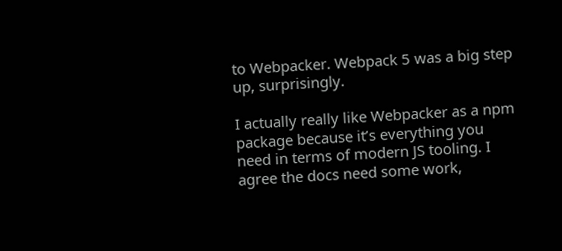to Webpacker. Webpack 5 was a big step up, surprisingly.

I actually really like Webpacker as a npm package because it’s everything you need in terms of modern JS tooling. I agree the docs need some work,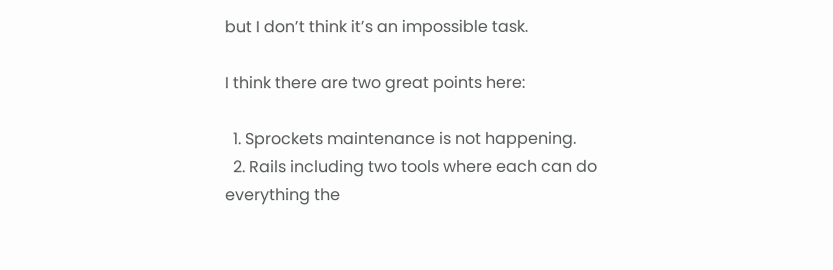but I don’t think it’s an impossible task.

I think there are two great points here:

  1. Sprockets maintenance is not happening.
  2. Rails including two tools where each can do everything the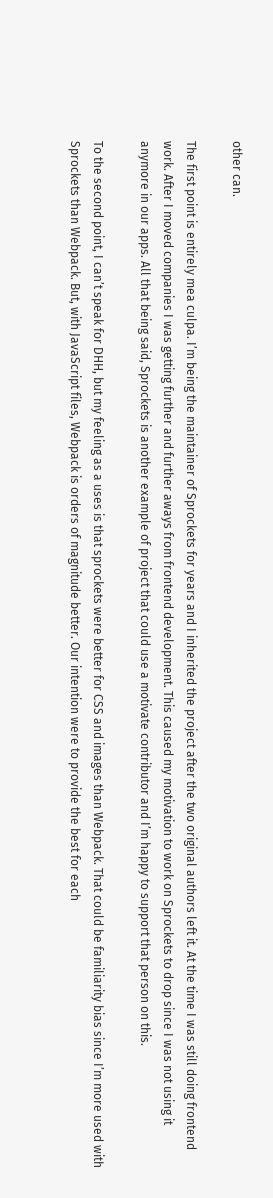other can.

The first point is entirely mea culpa. I’m being the maintainer of Sprockets for years and I inherited the project after the two original authors left it. At the time I was still doing frontend work. After I moved companies I was getting further and further aways from frontend development. This caused my motivation to work on Sprockets to drop since I was not using it anymore in our apps. All that being said, Sprockets is another example of project that could use a motivate contributor and I’m happy to support that person on this.

To the second point, I can’t speak for DHH, but my feeling as a uses is that sprockets were better for CSS and images than Webpack. That could be familiarity bias since I’m more used with Sprockets than Webpack. But, with JavaScript files, Webpack is orders of magnitude better. Our intention were to provide the best for each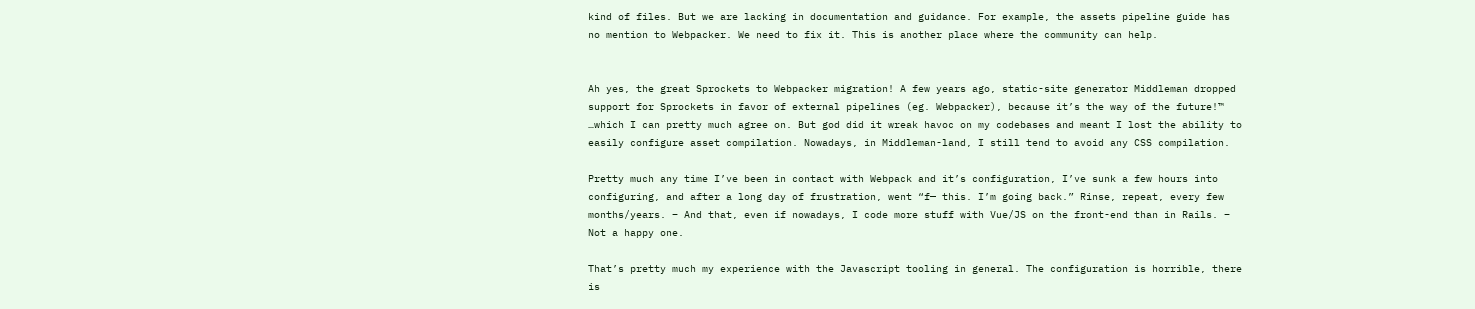kind of files. But we are lacking in documentation and guidance. For example, the assets pipeline guide has no mention to Webpacker. We need to fix it. This is another place where the community can help.


Ah yes, the great Sprockets to Webpacker migration! A few years ago, static-site generator Middleman dropped support for Sprockets in favor of external pipelines (eg. Webpacker), because it’s the way of the future!™ …which I can pretty much agree on. But god did it wreak havoc on my codebases and meant I lost the ability to easily configure asset compilation. Nowadays, in Middleman-land, I still tend to avoid any CSS compilation.

Pretty much any time I’ve been in contact with Webpack and it’s configuration, I’ve sunk a few hours into configuring, and after a long day of frustration, went “f— this. I’m going back.” Rinse, repeat, every few months/years. – And that, even if nowadays, I code more stuff with Vue/JS on the front-end than in Rails. – Not a happy one.

That’s pretty much my experience with the Javascript tooling in general. The configuration is horrible, there is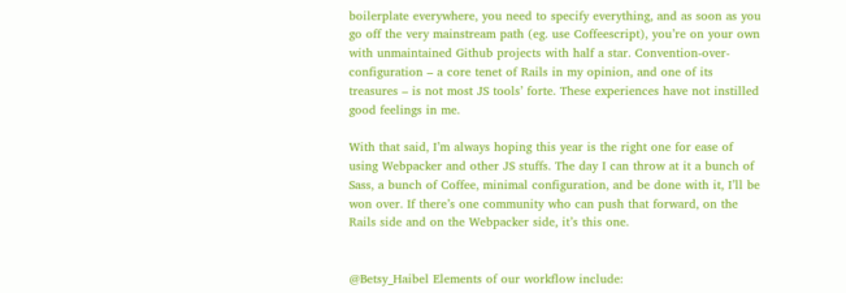boilerplate everywhere, you need to specify everything, and as soon as you go off the very mainstream path (eg. use Coffeescript), you’re on your own with unmaintained Github projects with half a star. Convention-over-configuration – a core tenet of Rails in my opinion, and one of its treasures – is not most JS tools’ forte. These experiences have not instilled good feelings in me.

With that said, I’m always hoping this year is the right one for ease of using Webpacker and other JS stuffs. The day I can throw at it a bunch of Sass, a bunch of Coffee, minimal configuration, and be done with it, I’ll be won over. If there’s one community who can push that forward, on the Rails side and on the Webpacker side, it’s this one.


@Betsy_Haibel Elements of our workflow include: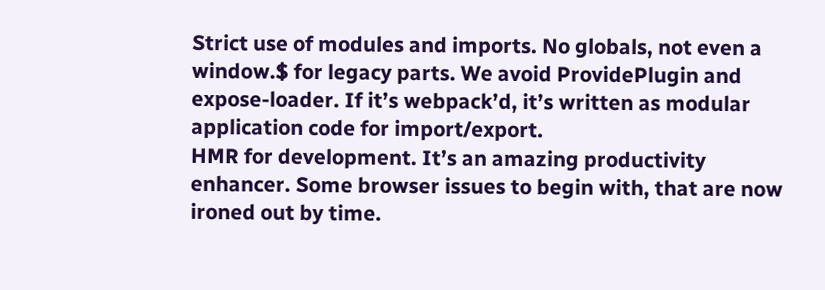Strict use of modules and imports. No globals, not even a window.$ for legacy parts. We avoid ProvidePlugin and expose-loader. If it’s webpack’d, it’s written as modular application code for import/export.
HMR for development. It’s an amazing productivity enhancer. Some browser issues to begin with, that are now ironed out by time.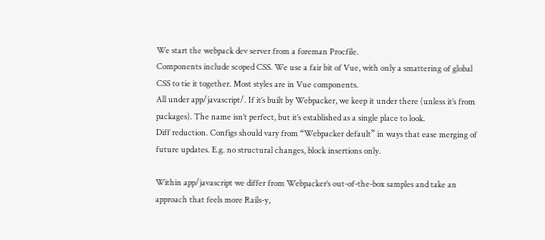We start the webpack dev server from a foreman Procfile.
Components include scoped CSS. We use a fair bit of Vue, with only a smattering of global CSS to tie it together. Most styles are in Vue components.
All under app/javascript/. If it’s built by Webpacker, we keep it under there (unless it’s from packages). The name isn’t perfect, but it’s established as a single place to look.
Diff reduction. Configs should vary from “Webpacker default” in ways that ease merging of future updates. E.g. no structural changes, block insertions only.

Within app/javascript we differ from Webpacker’s out-of-the-box samples and take an approach that feels more Rails-y,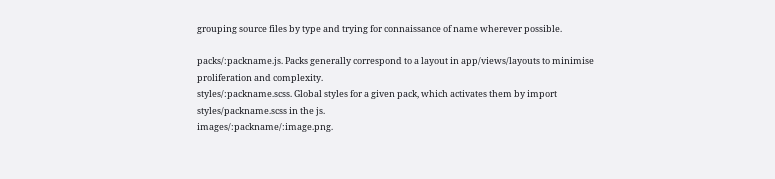grouping source files by type and trying for connaissance of name wherever possible.

packs/:packname.js. Packs generally correspond to a layout in app/views/layouts to minimise proliferation and complexity.
styles/:packname.scss. Global styles for a given pack, which activates them by import styles/packname.scss in the js.
images/:packname/:image.png.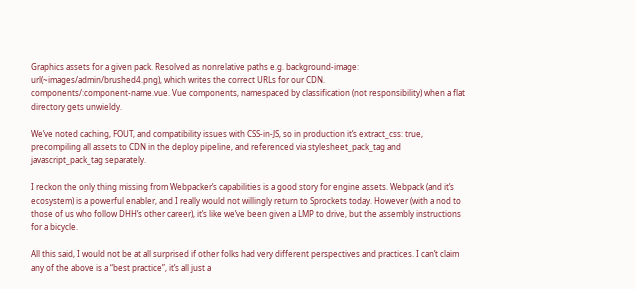Graphics assets for a given pack. Resolved as nonrelative paths e.g. background-image: url(~images/admin/brushed4.png), which writes the correct URLs for our CDN.
components/:component-name.vue. Vue components, namespaced by classification (not responsibility) when a flat directory gets unwieldy.

We’ve noted caching, FOUT, and compatibility issues with CSS-in-JS, so in production it’s extract_css: true, precompiling all assets to CDN in the deploy pipeline, and referenced via stylesheet_pack_tag and javascript_pack_tag separately.

I reckon the only thing missing from Webpacker’s capabilities is a good story for engine assets. Webpack (and it’s ecosystem) is a powerful enabler, and I really would not willingly return to Sprockets today. However (with a nod to those of us who follow DHH’s other career), it’s like we’ve been given a LMP to drive, but the assembly instructions for a bicycle.

All this said, I would not be at all surprised if other folks had very different perspectives and practices. I can’t claim any of the above is a “best practice”, it’s all just a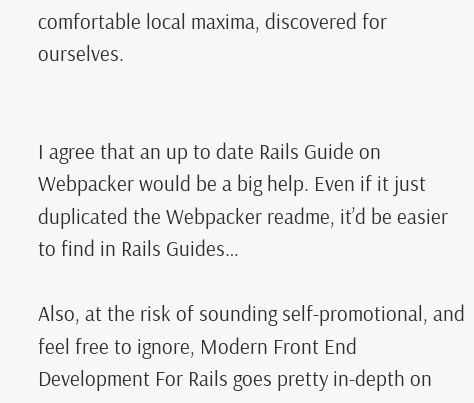comfortable local maxima, discovered for ourselves.


I agree that an up to date Rails Guide on Webpacker would be a big help. Even if it just duplicated the Webpacker readme, it’d be easier to find in Rails Guides…

Also, at the risk of sounding self-promotional, and feel free to ignore, Modern Front End Development For Rails goes pretty in-depth on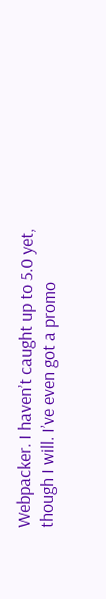Webpacker. I haven’t caught up to 5.0 yet, though I will. I’ve even got a promo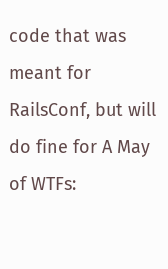code that was meant for RailsConf, but will do fine for A May of WTFs: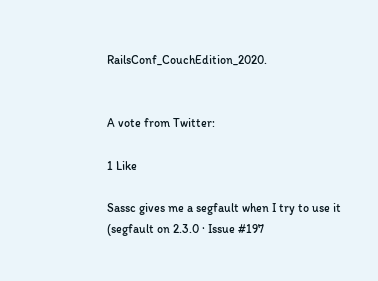RailsConf_CouchEdition_2020.


A vote from Twitter:

1 Like

Sassc gives me a segfault when I try to use it (segfault on 2.3.0 · Issue #197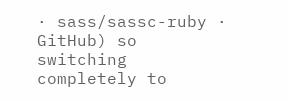· sass/sassc-ruby · GitHub) so switching completely to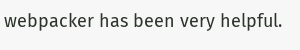webpacker has been very helpful.